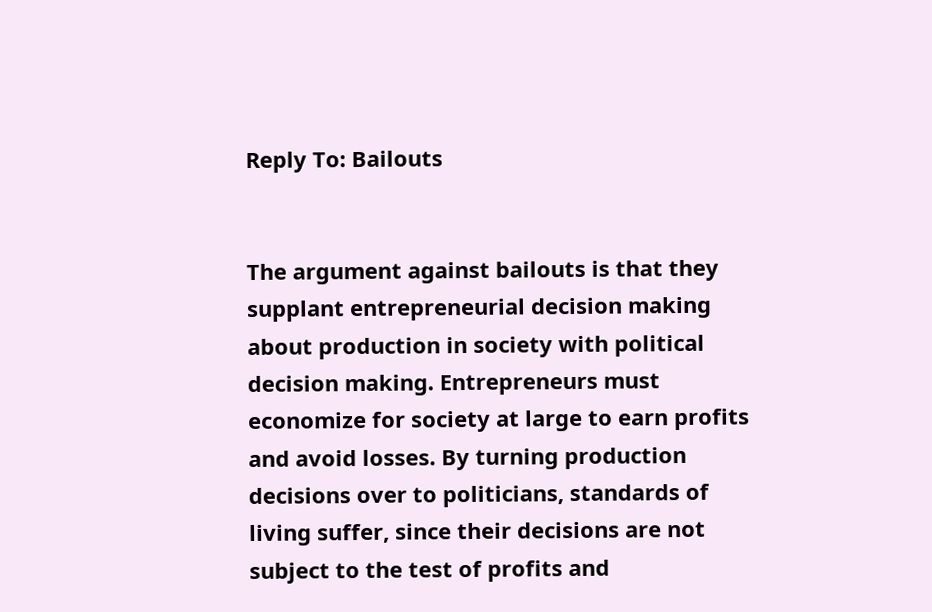Reply To: Bailouts


The argument against bailouts is that they supplant entrepreneurial decision making about production in society with political decision making. Entrepreneurs must economize for society at large to earn profits and avoid losses. By turning production decisions over to politicians, standards of living suffer, since their decisions are not subject to the test of profits and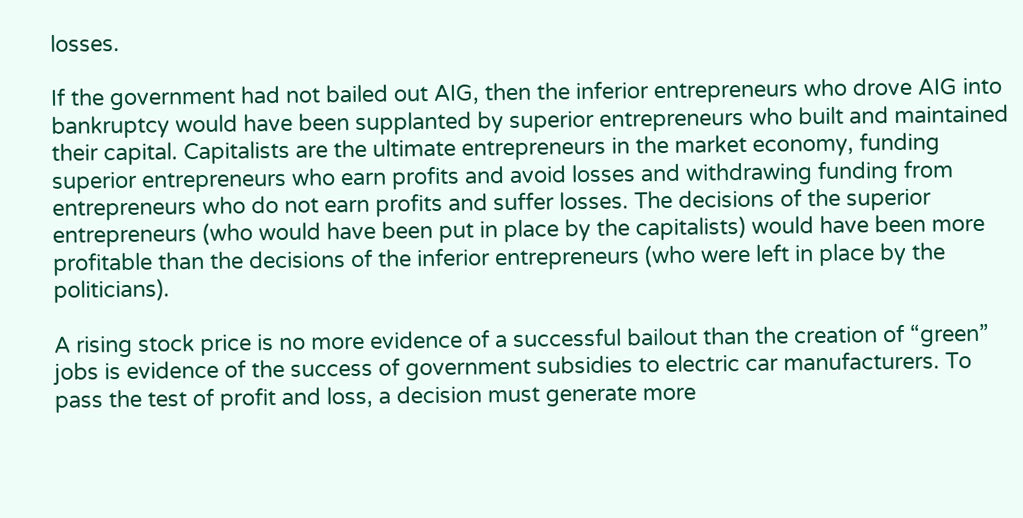losses.

If the government had not bailed out AIG, then the inferior entrepreneurs who drove AIG into bankruptcy would have been supplanted by superior entrepreneurs who built and maintained their capital. Capitalists are the ultimate entrepreneurs in the market economy, funding superior entrepreneurs who earn profits and avoid losses and withdrawing funding from entrepreneurs who do not earn profits and suffer losses. The decisions of the superior entrepreneurs (who would have been put in place by the capitalists) would have been more profitable than the decisions of the inferior entrepreneurs (who were left in place by the politicians).

A rising stock price is no more evidence of a successful bailout than the creation of “green” jobs is evidence of the success of government subsidies to electric car manufacturers. To pass the test of profit and loss, a decision must generate more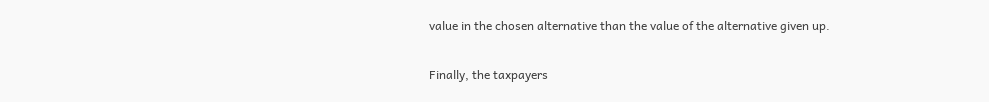value in the chosen alternative than the value of the alternative given up.

Finally, the taxpayers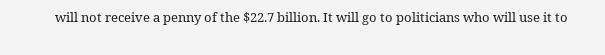will not receive a penny of the $22.7 billion. It will go to politicians who will use it to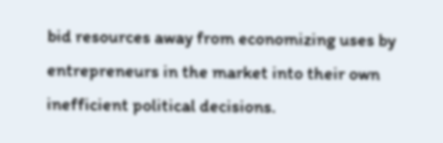bid resources away from economizing uses by entrepreneurs in the market into their own inefficient political decisions.